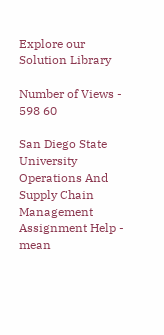Explore our Solution Library

Number of Views - 598 60

San Diego State University Operations And Supply Chain Management Assignment Help - mean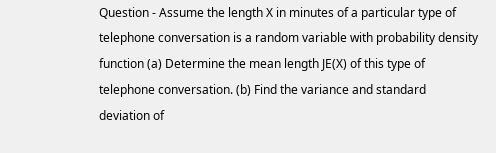Question - Assume the length X in minutes of a particular type of telephone conversation is a random variable with probability density function (a) Determine the mean length JE(X) of this type of telephone conversation. (b) Find the variance and standard deviation of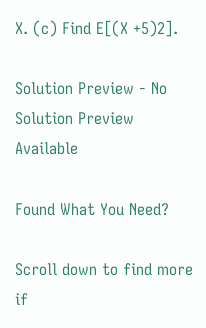X. (c) Find E[(X +5)2].

Solution Preview - No Solution Preview Available

Found What You Need?

Scroll down to find more if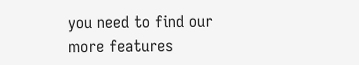you need to find our more features